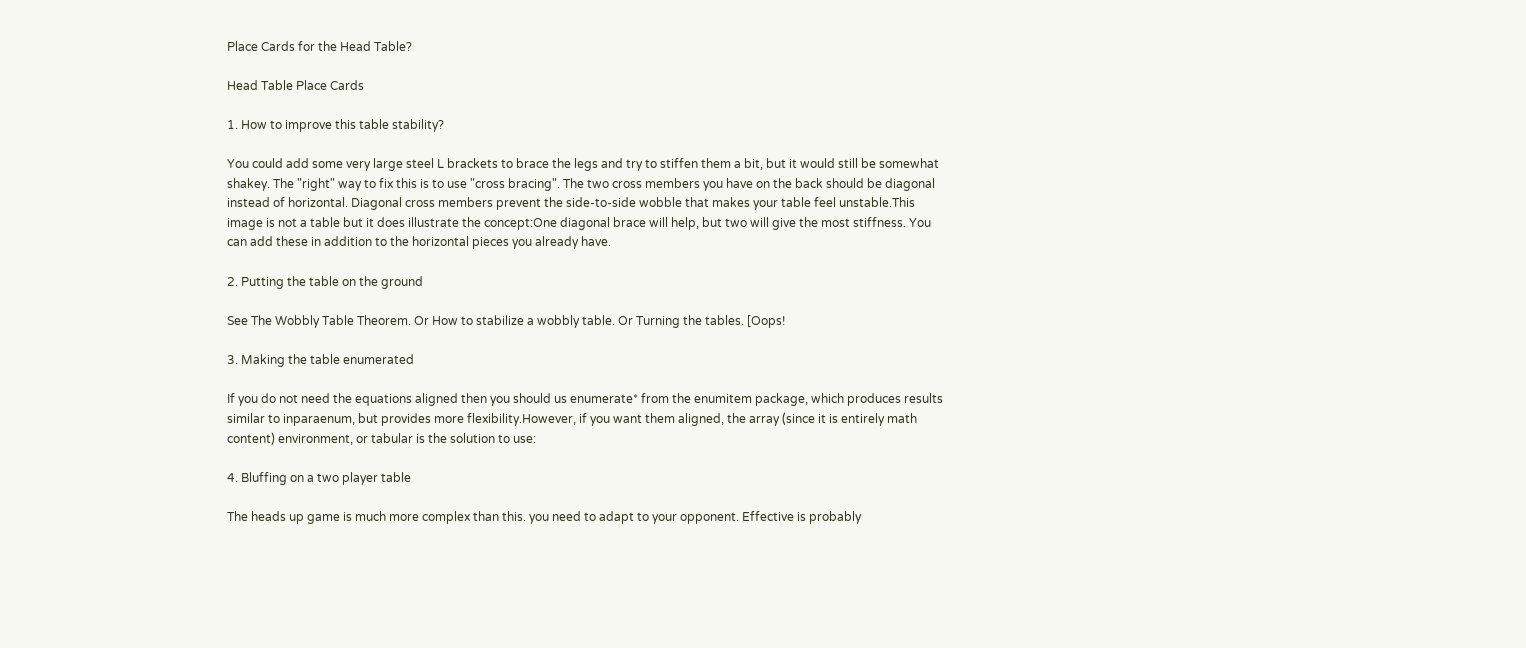Place Cards for the Head Table?

Head Table Place Cards

1. How to improve this table stability?

You could add some very large steel L brackets to brace the legs and try to stiffen them a bit, but it would still be somewhat shakey. The "right" way to fix this is to use "cross bracing". The two cross members you have on the back should be diagonal instead of horizontal. Diagonal cross members prevent the side-to-side wobble that makes your table feel unstable.This image is not a table but it does illustrate the concept:One diagonal brace will help, but two will give the most stiffness. You can add these in addition to the horizontal pieces you already have.

2. Putting the table on the ground

See The Wobbly Table Theorem. Or How to stabilize a wobbly table. Or Turning the tables. [Oops!

3. Making the table enumerated

If you do not need the equations aligned then you should us enumerate* from the enumitem package, which produces results similar to inparaenum, but provides more flexibility.However, if you want them aligned, the array (since it is entirely math content) environment, or tabular is the solution to use:

4. Bluffing on a two player table

The heads up game is much more complex than this. you need to adapt to your opponent. Effective is probably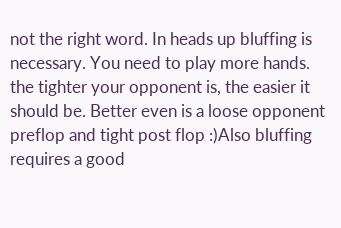not the right word. In heads up bluffing is necessary. You need to play more hands. the tighter your opponent is, the easier it should be. Better even is a loose opponent preflop and tight post flop :)Also bluffing requires a good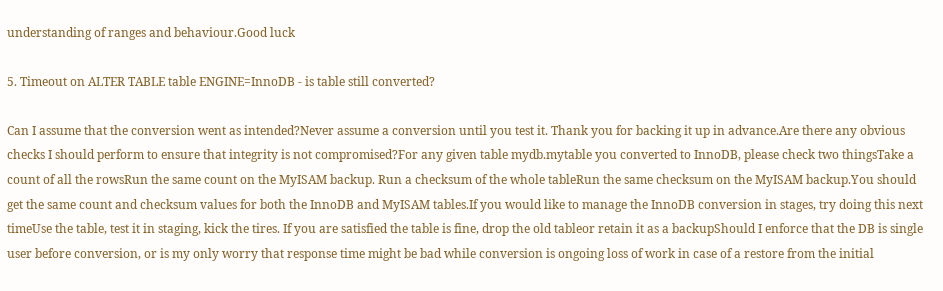understanding of ranges and behaviour.Good luck

5. Timeout on ALTER TABLE table ENGINE=InnoDB - is table still converted?

Can I assume that the conversion went as intended?Never assume a conversion until you test it. Thank you for backing it up in advance.Are there any obvious checks I should perform to ensure that integrity is not compromised?For any given table mydb.mytable you converted to InnoDB, please check two thingsTake a count of all the rowsRun the same count on the MyISAM backup. Run a checksum of the whole tableRun the same checksum on the MyISAM backup.You should get the same count and checksum values for both the InnoDB and MyISAM tables.If you would like to manage the InnoDB conversion in stages, try doing this next timeUse the table, test it in staging, kick the tires. If you are satisfied the table is fine, drop the old tableor retain it as a backupShould I enforce that the DB is single user before conversion, or is my only worry that response time might be bad while conversion is ongoing loss of work in case of a restore from the initial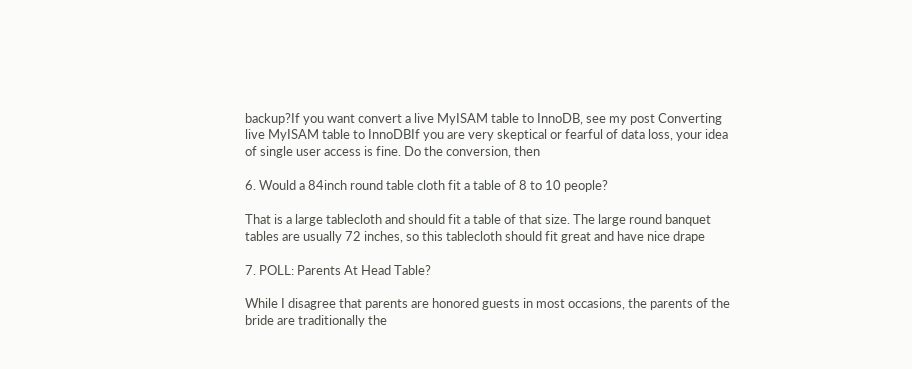backup?If you want convert a live MyISAM table to InnoDB, see my post Converting live MyISAM table to InnoDBIf you are very skeptical or fearful of data loss, your idea of single user access is fine. Do the conversion, then

6. Would a 84inch round table cloth fit a table of 8 to 10 people?

That is a large tablecloth and should fit a table of that size. The large round banquet tables are usually 72 inches, so this tablecloth should fit great and have nice drape

7. POLL: Parents At Head Table?

While I disagree that parents are honored guests in most occasions, the parents of the bride are traditionally the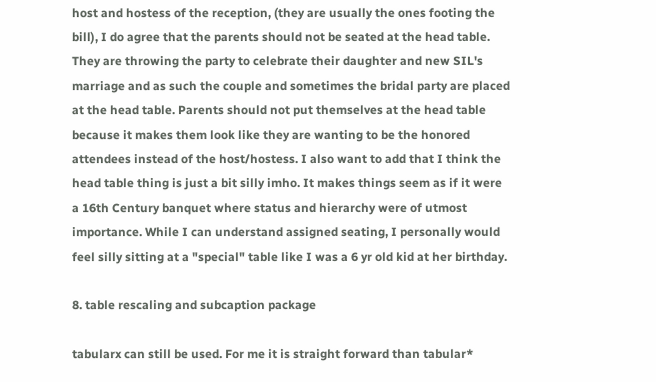host and hostess of the reception, (they are usually the ones footing the bill), I do agree that the parents should not be seated at the head table. They are throwing the party to celebrate their daughter and new SIL's marriage and as such the couple and sometimes the bridal party are placed at the head table. Parents should not put themselves at the head table because it makes them look like they are wanting to be the honored attendees instead of the host/hostess. I also want to add that I think the head table thing is just a bit silly imho. It makes things seem as if it were a 16th Century banquet where status and hierarchy were of utmost importance. While I can understand assigned seating, I personally would feel silly sitting at a "special" table like I was a 6 yr old kid at her birthday.

8. table rescaling and subcaption package

tabularx can still be used. For me it is straight forward than tabular*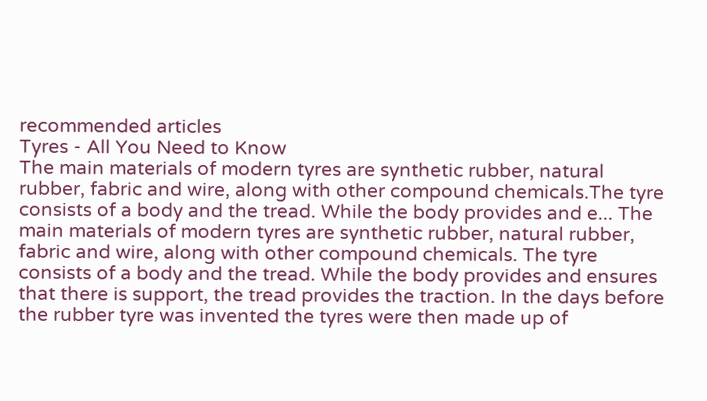recommended articles
Tyres - All You Need to Know
The main materials of modern tyres are synthetic rubber, natural rubber, fabric and wire, along with other compound chemicals.The tyre consists of a body and the tread. While the body provides and e... The main materials of modern tyres are synthetic rubber, natural rubber, fabric and wire, along with other compound chemicals. The tyre consists of a body and the tread. While the body provides and ensures that there is support, the tread provides the traction. In the days before the rubber tyre was invented the tyres were then made up of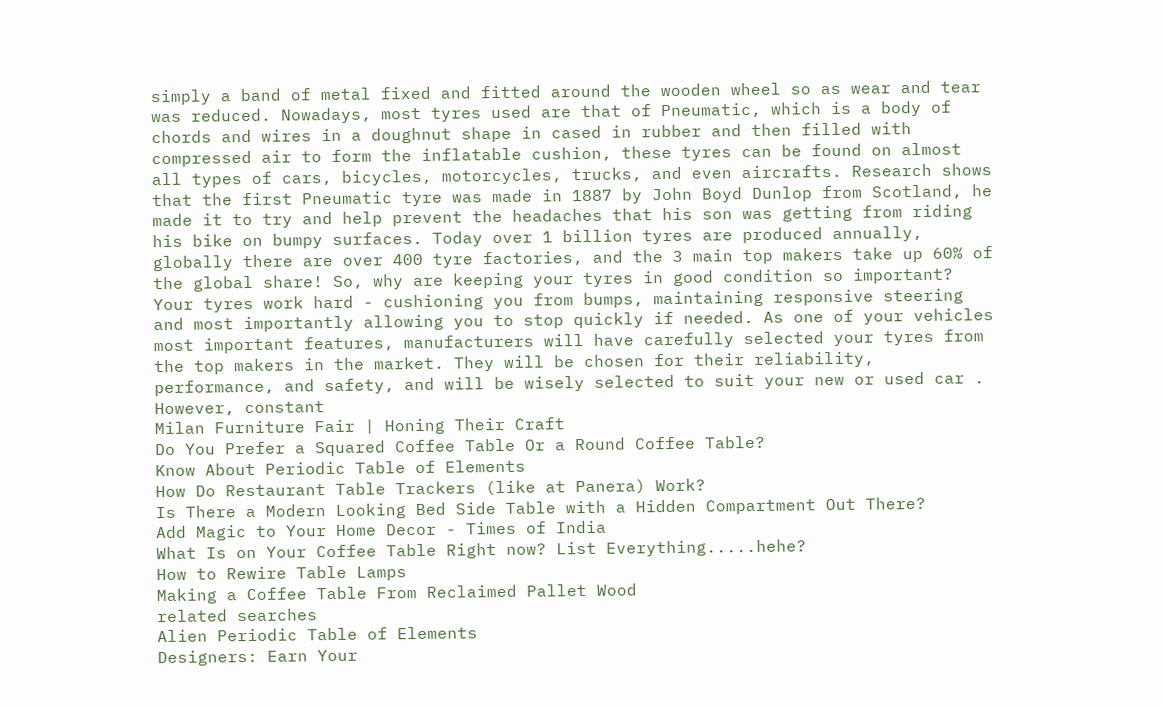simply a band of metal fixed and fitted around the wooden wheel so as wear and tear was reduced. Nowadays, most tyres used are that of Pneumatic, which is a body of chords and wires in a doughnut shape in cased in rubber and then filled with compressed air to form the inflatable cushion, these tyres can be found on almost all types of cars, bicycles, motorcycles, trucks, and even aircrafts. Research shows that the first Pneumatic tyre was made in 1887 by John Boyd Dunlop from Scotland, he made it to try and help prevent the headaches that his son was getting from riding his bike on bumpy surfaces. Today over 1 billion tyres are produced annually, globally there are over 400 tyre factories, and the 3 main top makers take up 60% of the global share! So, why are keeping your tyres in good condition so important? Your tyres work hard - cushioning you from bumps, maintaining responsive steering and most importantly allowing you to stop quickly if needed. As one of your vehicles most important features, manufacturers will have carefully selected your tyres from the top makers in the market. They will be chosen for their reliability, performance, and safety, and will be wisely selected to suit your new or used car . However, constant
Milan Furniture Fair | Honing Their Craft
Do You Prefer a Squared Coffee Table Or a Round Coffee Table?
Know About Periodic Table of Elements
How Do Restaurant Table Trackers (like at Panera) Work?
Is There a Modern Looking Bed Side Table with a Hidden Compartment Out There?
Add Magic to Your Home Decor - Times of India
What Is on Your Coffee Table Right now? List Everything.....hehe?
How to Rewire Table Lamps
Making a Coffee Table From Reclaimed Pallet Wood
related searches
Alien Periodic Table of Elements
Designers: Earn Your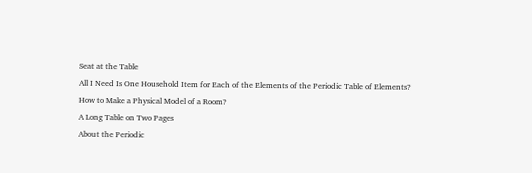Seat at the Table
All I Need Is One Household Item for Each of the Elements of the Periodic Table of Elements?
How to Make a Physical Model of a Room?
A Long Table on Two Pages
About the Periodic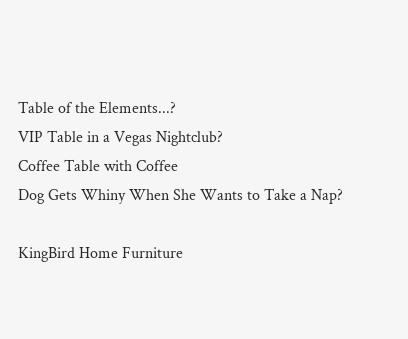Table of the Elements...?
VIP Table in a Vegas Nightclub?
Coffee Table with Coffee
Dog Gets Whiny When She Wants to Take a Nap?

KingBird Home Furniture